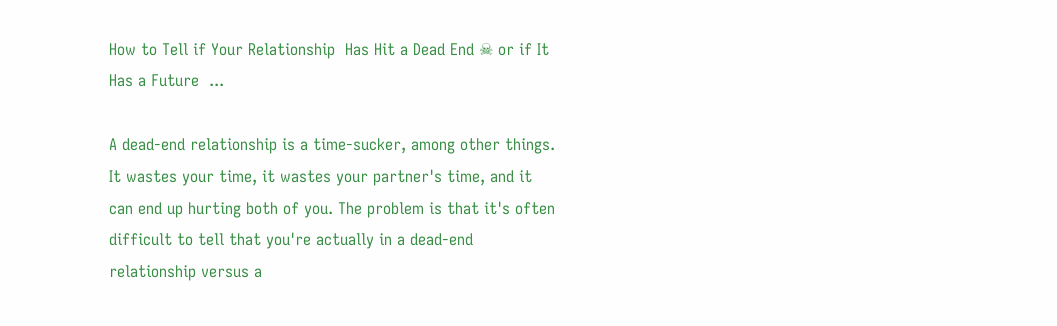How to Tell if Your Relationship  Has Hit a Dead End ☠ or if It Has a Future  ...

A dead-end relationship is a time-sucker, among other things. It wastes your time, it wastes your partner's time, and it can end up hurting both of you. The problem is that it's often difficult to tell that you're actually in a dead-end relationship versus a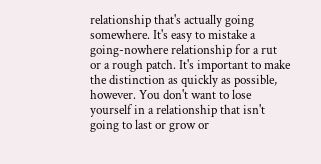relationship that's actually going somewhere. It's easy to mistake a going-nowhere relationship for a rut or a rough patch. It's important to make the distinction as quickly as possible, however. You don't want to lose yourself in a relationship that isn't going to last or grow or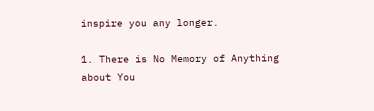inspire you any longer.

1. There is No Memory of Anything about You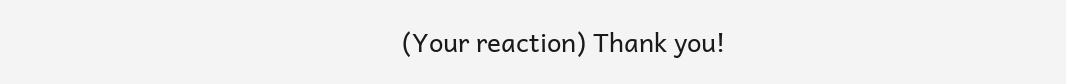(Your reaction) Thank you!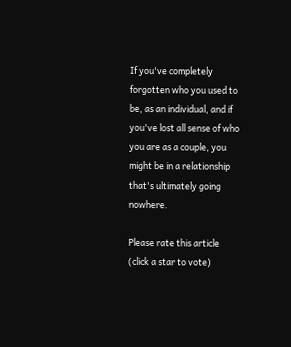If you've completely forgotten who you used to be, as an individual, and if you've lost all sense of who you are as a couple, you might be in a relationship that's ultimately going nowhere.

Please rate this article
(click a star to vote)